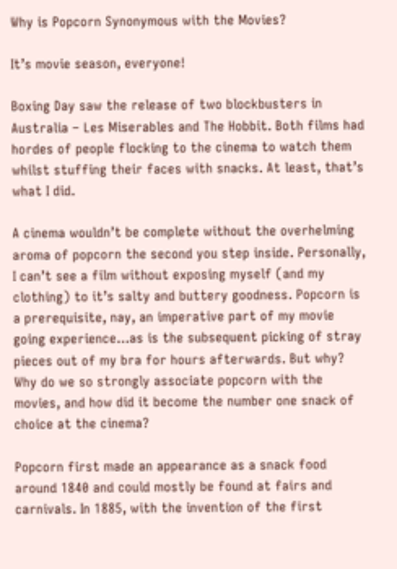Why is Popcorn Synonymous with the Movies?

It’s movie season, everyone!

Boxing Day saw the release of two blockbusters in Australia – Les Miserables and The Hobbit. Both films had hordes of people flocking to the cinema to watch them whilst stuffing their faces with snacks. At least, that’s what I did.

A cinema wouldn’t be complete without the overhelming aroma of popcorn the second you step inside. Personally, I can’t see a film without exposing myself (and my clothing) to it’s salty and buttery goodness. Popcorn is a prerequisite, nay, an imperative part of my movie going experience…as is the subsequent picking of stray pieces out of my bra for hours afterwards. But why? Why do we so strongly associate popcorn with the movies, and how did it become the number one snack of choice at the cinema?

Popcorn first made an appearance as a snack food around 1840 and could mostly be found at fairs and carnivals. In 1885, with the invention of the first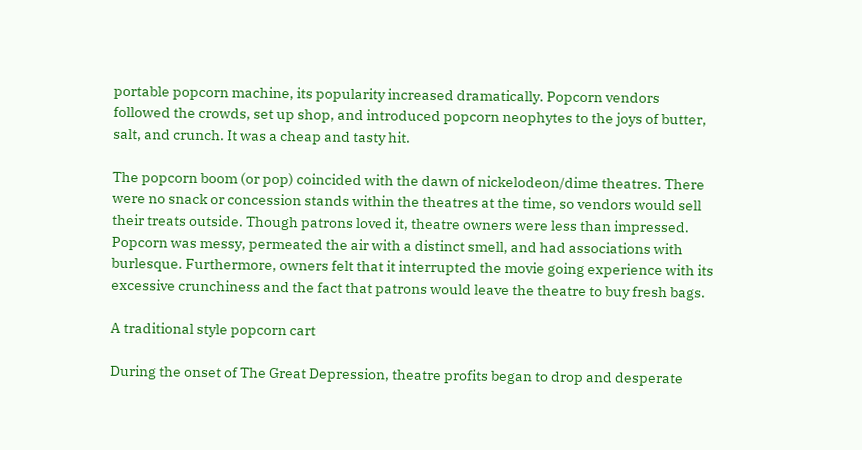portable popcorn machine, its popularity increased dramatically. Popcorn vendors followed the crowds, set up shop, and introduced popcorn neophytes to the joys of butter, salt, and crunch. It was a cheap and tasty hit.

The popcorn boom (or pop) coincided with the dawn of nickelodeon/dime theatres. There were no snack or concession stands within the theatres at the time, so vendors would sell their treats outside. Though patrons loved it, theatre owners were less than impressed. Popcorn was messy, permeated the air with a distinct smell, and had associations with burlesque. Furthermore, owners felt that it interrupted the movie going experience with its excessive crunchiness and the fact that patrons would leave the theatre to buy fresh bags.

A traditional style popcorn cart

During the onset of The Great Depression, theatre profits began to drop and desperate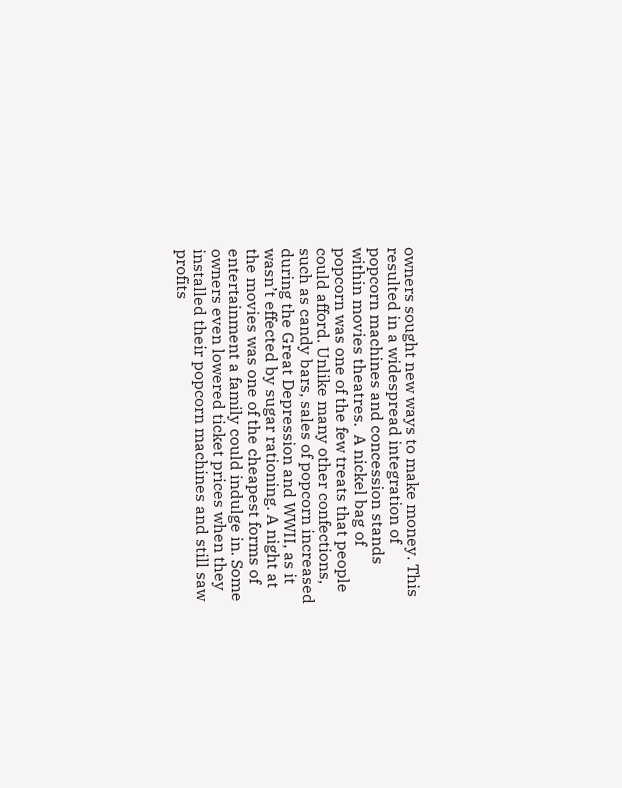owners sought new ways to make money. This resulted in a widespread integration of popcorn machines and concession stands within movies theatres.  A nickel bag of popcorn was one of the few treats that people could afford. Unlike many other confections, such as candy bars, sales of popcorn increased during the Great Depression and WWII, as it wasn’t effected by sugar rationing. A night at the movies was one of the cheapest forms of entertainment a family could indulge in. Some owners even lowered ticket prices when they installed their popcorn machines and still saw profits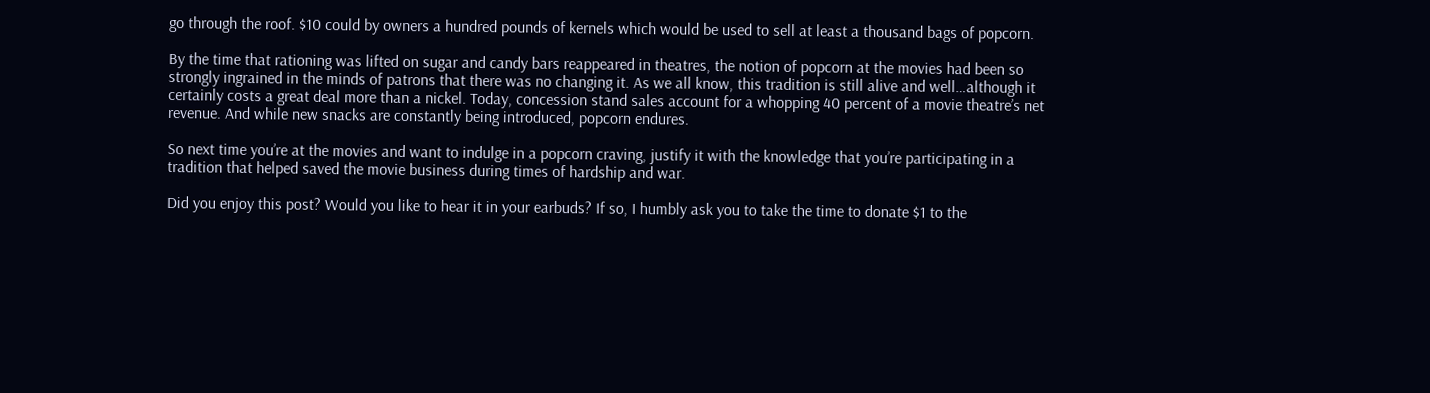go through the roof. $10 could by owners a hundred pounds of kernels which would be used to sell at least a thousand bags of popcorn.

By the time that rationing was lifted on sugar and candy bars reappeared in theatres, the notion of popcorn at the movies had been so strongly ingrained in the minds of patrons that there was no changing it. As we all know, this tradition is still alive and well…although it certainly costs a great deal more than a nickel. Today, concession stand sales account for a whopping 40 percent of a movie theatre’s net revenue. And while new snacks are constantly being introduced, popcorn endures.

So next time you’re at the movies and want to indulge in a popcorn craving, justify it with the knowledge that you’re participating in a tradition that helped saved the movie business during times of hardship and war.

Did you enjoy this post? Would you like to hear it in your earbuds? If so, I humbly ask you to take the time to donate $1 to the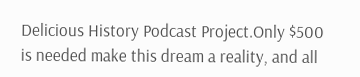Delicious History Podcast Project.Only $500 is needed make this dream a reality, and all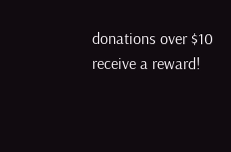donations over $10 receive a reward!